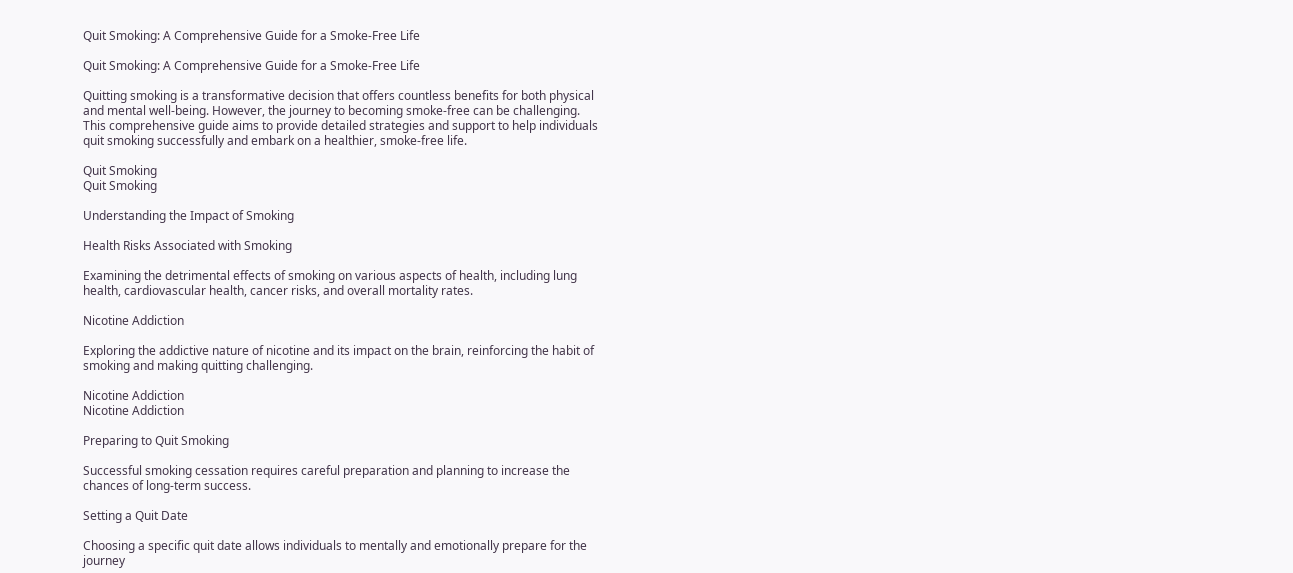Quit Smoking: A Comprehensive Guide for a Smoke-Free Life

Quit Smoking: A Comprehensive Guide for a Smoke-Free Life

Quitting smoking is a transformative decision that offers countless benefits for both physical and mental well-being. However, the journey to becoming smoke-free can be challenging. This comprehensive guide aims to provide detailed strategies and support to help individuals quit smoking successfully and embark on a healthier, smoke-free life.

Quit Smoking
Quit Smoking

Understanding the Impact of Smoking

Health Risks Associated with Smoking

Examining the detrimental effects of smoking on various aspects of health, including lung health, cardiovascular health, cancer risks, and overall mortality rates.

Nicotine Addiction

Exploring the addictive nature of nicotine and its impact on the brain, reinforcing the habit of smoking and making quitting challenging.

Nicotine Addiction
Nicotine Addiction

Preparing to Quit Smoking

Successful smoking cessation requires careful preparation and planning to increase the chances of long-term success.

Setting a Quit Date

Choosing a specific quit date allows individuals to mentally and emotionally prepare for the journey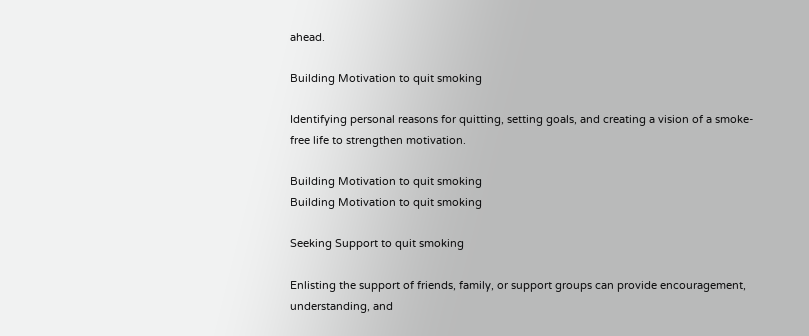ahead.

Building Motivation to quit smoking

Identifying personal reasons for quitting, setting goals, and creating a vision of a smoke-free life to strengthen motivation.

Building Motivation to quit smoking
Building Motivation to quit smoking

Seeking Support to quit smoking

Enlisting the support of friends, family, or support groups can provide encouragement, understanding, and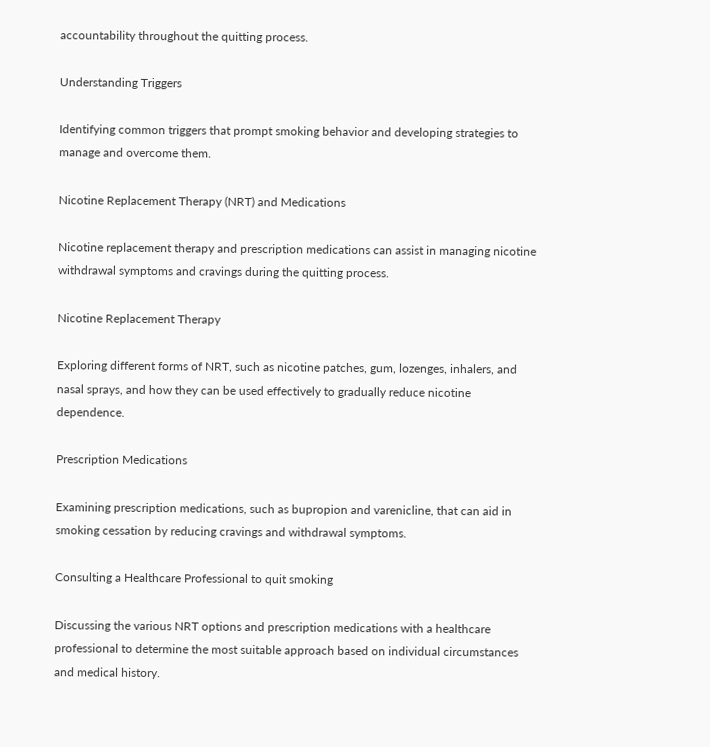accountability throughout the quitting process.

Understanding Triggers

Identifying common triggers that prompt smoking behavior and developing strategies to manage and overcome them.

Nicotine Replacement Therapy (NRT) and Medications

Nicotine replacement therapy and prescription medications can assist in managing nicotine withdrawal symptoms and cravings during the quitting process.

Nicotine Replacement Therapy

Exploring different forms of NRT, such as nicotine patches, gum, lozenges, inhalers, and nasal sprays, and how they can be used effectively to gradually reduce nicotine dependence.

Prescription Medications

Examining prescription medications, such as bupropion and varenicline, that can aid in smoking cessation by reducing cravings and withdrawal symptoms.

Consulting a Healthcare Professional to quit smoking

Discussing the various NRT options and prescription medications with a healthcare professional to determine the most suitable approach based on individual circumstances and medical history.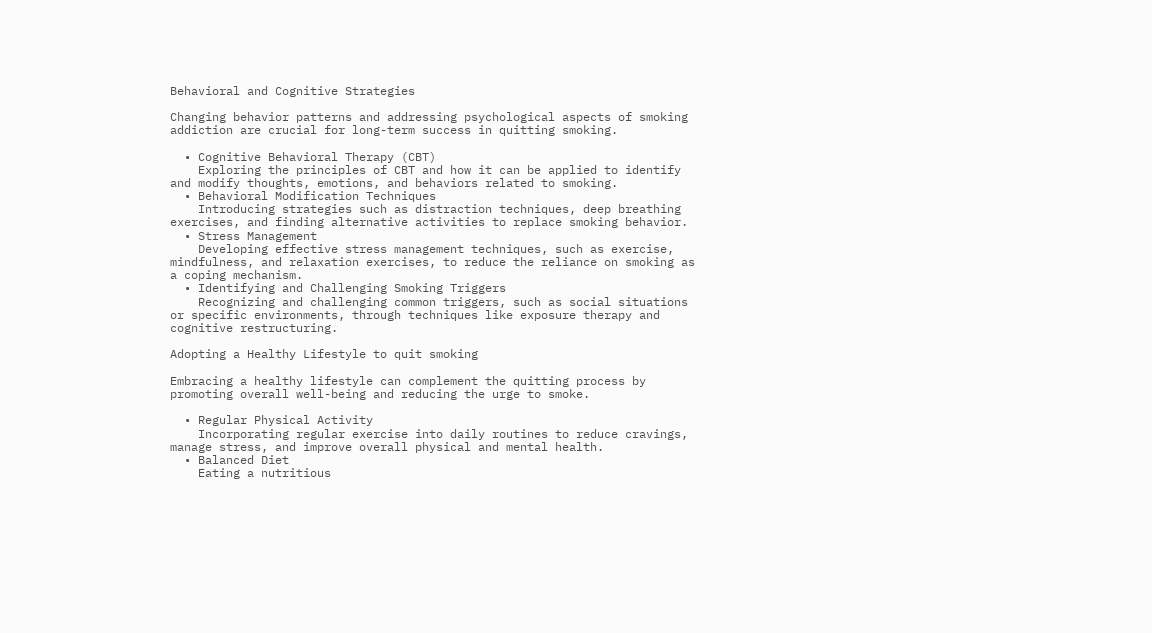Behavioral and Cognitive Strategies

Changing behavior patterns and addressing psychological aspects of smoking addiction are crucial for long-term success in quitting smoking.

  • Cognitive Behavioral Therapy (CBT)
    Exploring the principles of CBT and how it can be applied to identify and modify thoughts, emotions, and behaviors related to smoking.
  • Behavioral Modification Techniques
    Introducing strategies such as distraction techniques, deep breathing exercises, and finding alternative activities to replace smoking behavior.
  • Stress Management
    Developing effective stress management techniques, such as exercise, mindfulness, and relaxation exercises, to reduce the reliance on smoking as a coping mechanism.
  • Identifying and Challenging Smoking Triggers
    Recognizing and challenging common triggers, such as social situations or specific environments, through techniques like exposure therapy and cognitive restructuring.

Adopting a Healthy Lifestyle to quit smoking

Embracing a healthy lifestyle can complement the quitting process by promoting overall well-being and reducing the urge to smoke.

  • Regular Physical Activity
    Incorporating regular exercise into daily routines to reduce cravings, manage stress, and improve overall physical and mental health.
  • Balanced Diet
    Eating a nutritious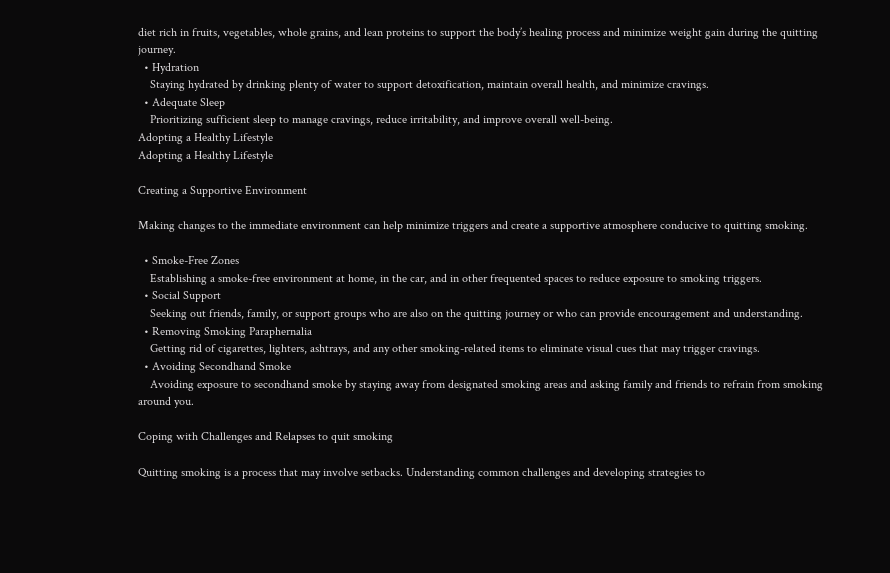diet rich in fruits, vegetables, whole grains, and lean proteins to support the body’s healing process and minimize weight gain during the quitting journey.
  • Hydration
    Staying hydrated by drinking plenty of water to support detoxification, maintain overall health, and minimize cravings.
  • Adequate Sleep
    Prioritizing sufficient sleep to manage cravings, reduce irritability, and improve overall well-being.
Adopting a Healthy Lifestyle
Adopting a Healthy Lifestyle

Creating a Supportive Environment

Making changes to the immediate environment can help minimize triggers and create a supportive atmosphere conducive to quitting smoking.

  • Smoke-Free Zones
    Establishing a smoke-free environment at home, in the car, and in other frequented spaces to reduce exposure to smoking triggers.
  • Social Support
    Seeking out friends, family, or support groups who are also on the quitting journey or who can provide encouragement and understanding.
  • Removing Smoking Paraphernalia
    Getting rid of cigarettes, lighters, ashtrays, and any other smoking-related items to eliminate visual cues that may trigger cravings.
  • Avoiding Secondhand Smoke
    Avoiding exposure to secondhand smoke by staying away from designated smoking areas and asking family and friends to refrain from smoking around you.

Coping with Challenges and Relapses to quit smoking

Quitting smoking is a process that may involve setbacks. Understanding common challenges and developing strategies to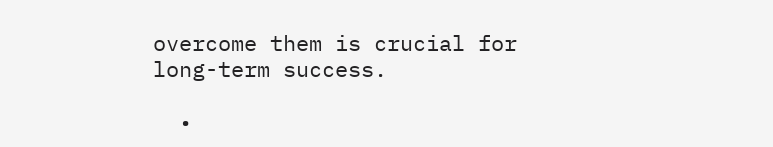overcome them is crucial for long-term success.

  •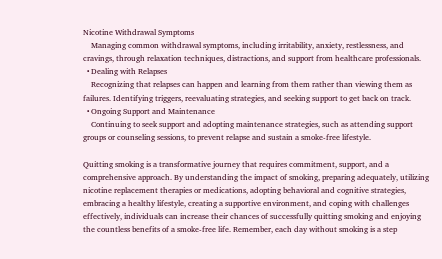Nicotine Withdrawal Symptoms
    Managing common withdrawal symptoms, including irritability, anxiety, restlessness, and cravings, through relaxation techniques, distractions, and support from healthcare professionals.
  • Dealing with Relapses
    Recognizing that relapses can happen and learning from them rather than viewing them as failures. Identifying triggers, reevaluating strategies, and seeking support to get back on track.
  • Ongoing Support and Maintenance
    Continuing to seek support and adopting maintenance strategies, such as attending support groups or counseling sessions, to prevent relapse and sustain a smoke-free lifestyle.

Quitting smoking is a transformative journey that requires commitment, support, and a comprehensive approach. By understanding the impact of smoking, preparing adequately, utilizing nicotine replacement therapies or medications, adopting behavioral and cognitive strategies, embracing a healthy lifestyle, creating a supportive environment, and coping with challenges effectively, individuals can increase their chances of successfully quitting smoking and enjoying the countless benefits of a smoke-free life. Remember, each day without smoking is a step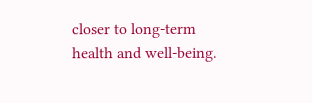closer to long-term health and well-being.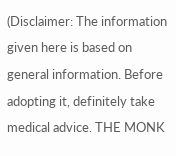(Disclaimer: The information given here is based on general information. Before adopting it, definitely take medical advice. THE MONK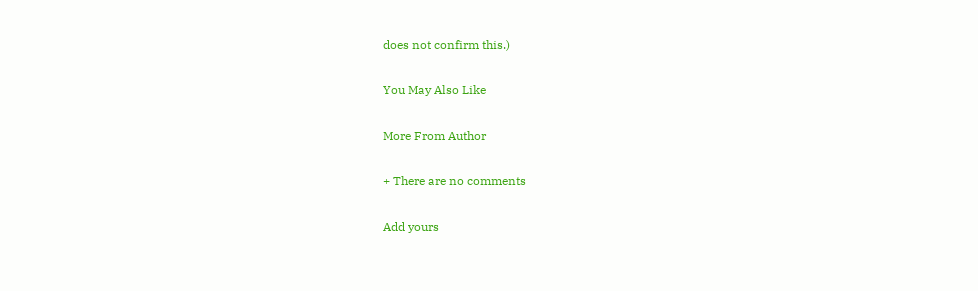does not confirm this.)

You May Also Like

More From Author

+ There are no comments

Add yours